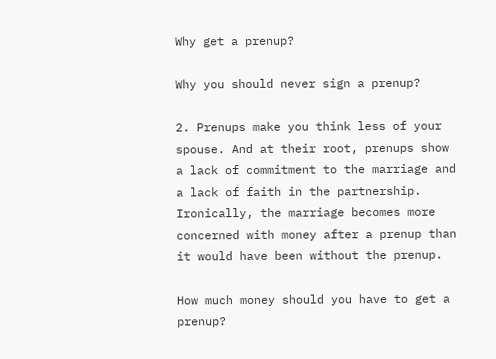Why get a prenup?

Why you should never sign a prenup?

2. Prenups make you think less of your spouse. And at their root, prenups show a lack of commitment to the marriage and a lack of faith in the partnership. Ironically, the marriage becomes more concerned with money after a prenup than it would have been without the prenup.

How much money should you have to get a prenup?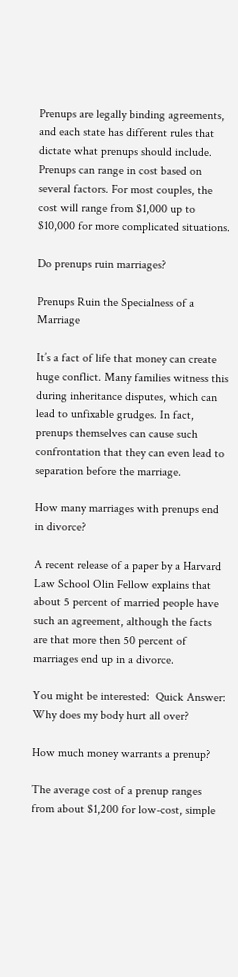Prenups are legally binding agreements, and each state has different rules that dictate what prenups should include. Prenups can range in cost based on several factors. For most couples, the cost will range from $1,000 up to $10,000 for more complicated situations.

Do prenups ruin marriages?

Prenups Ruin the Specialness of a Marriage

It’s a fact of life that money can create huge conflict. Many families witness this during inheritance disputes, which can lead to unfixable grudges. In fact, prenups themselves can cause such confrontation that they can even lead to separation before the marriage.

How many marriages with prenups end in divorce?

A recent release of a paper by a Harvard Law School Olin Fellow explains that about 5 percent of married people have such an agreement, although the facts are that more then 50 percent of marriages end up in a divorce.

You might be interested:  Quick Answer: Why does my body hurt all over?

How much money warrants a prenup?

The average cost of a prenup ranges from about $1,200 for low-cost, simple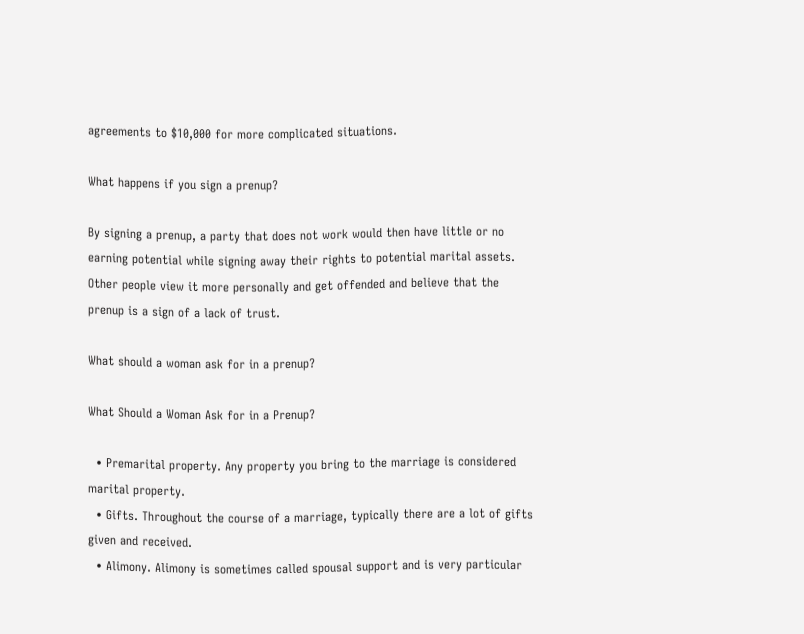agreements to $10,000 for more complicated situations.

What happens if you sign a prenup?

By signing a prenup, a party that does not work would then have little or no earning potential while signing away their rights to potential marital assets. Other people view it more personally and get offended and believe that the prenup is a sign of a lack of trust.

What should a woman ask for in a prenup?

What Should a Woman Ask for in a Prenup?

  • Premarital property. Any property you bring to the marriage is considered marital property.
  • Gifts. Throughout the course of a marriage, typically there are a lot of gifts given and received.
  • Alimony. Alimony is sometimes called spousal support and is very particular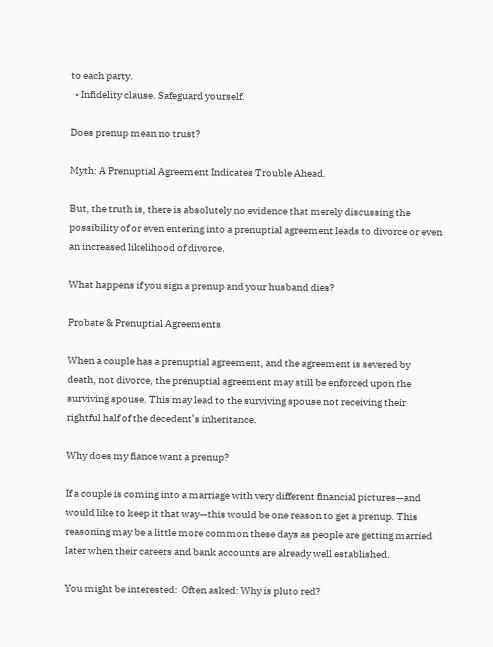to each party.
  • Infidelity clause. Safeguard yourself.

Does prenup mean no trust?

Myth: A Prenuptial Agreement Indicates Trouble Ahead.

But, the truth is, there is absolutely no evidence that merely discussing the possibility of or even entering into a prenuptial agreement leads to divorce or even an increased likelihood of divorce.

What happens if you sign a prenup and your husband dies?

Probate & Prenuptial Agreements

When a couple has a prenuptial agreement, and the agreement is severed by death, not divorce, the prenuptial agreement may still be enforced upon the surviving spouse. This may lead to the surviving spouse not receiving their rightful half of the decedent’s inheritance.

Why does my fiance want a prenup?

If a couple is coming into a marriage with very different financial pictures—and would like to keep it that way—this would be one reason to get a prenup. This reasoning may be a little more common these days as people are getting married later when their careers and bank accounts are already well established.

You might be interested:  Often asked: Why is pluto red?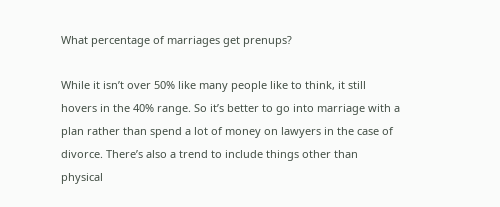What percentage of marriages get prenups?

While it isn’t over 50% like many people like to think, it still hovers in the 40% range. So it’s better to go into marriage with a plan rather than spend a lot of money on lawyers in the case of divorce. There’s also a trend to include things other than physical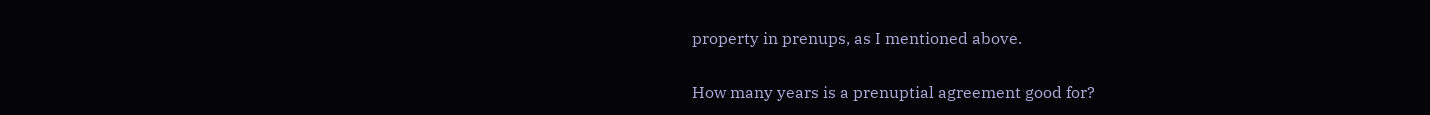property in prenups, as I mentioned above.

How many years is a prenuptial agreement good for?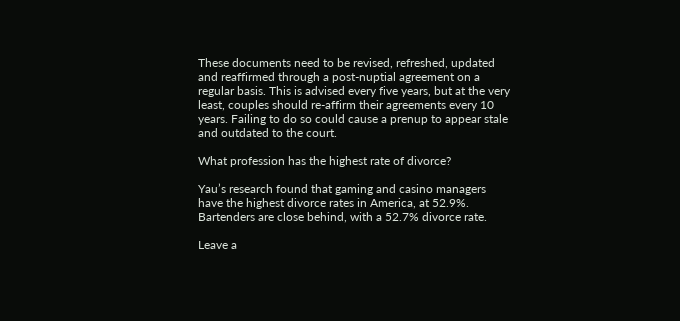These documents need to be revised, refreshed, updated and reaffirmed through a post-nuptial agreement on a regular basis. This is advised every five years, but at the very least, couples should re-affirm their agreements every 10 years. Failing to do so could cause a prenup to appear stale and outdated to the court.

What profession has the highest rate of divorce?

Yau’s research found that gaming and casino managers have the highest divorce rates in America, at 52.9%. Bartenders are close behind, with a 52.7% divorce rate.

Leave a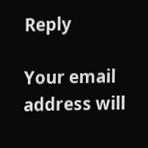Reply

Your email address will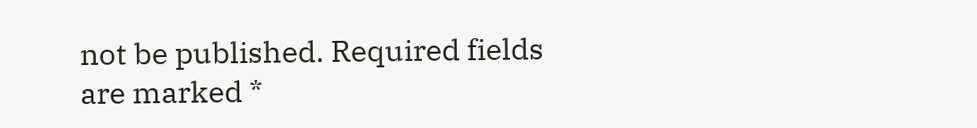not be published. Required fields are marked *